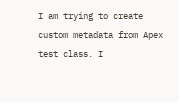I am trying to create custom metadata from Apex test class. I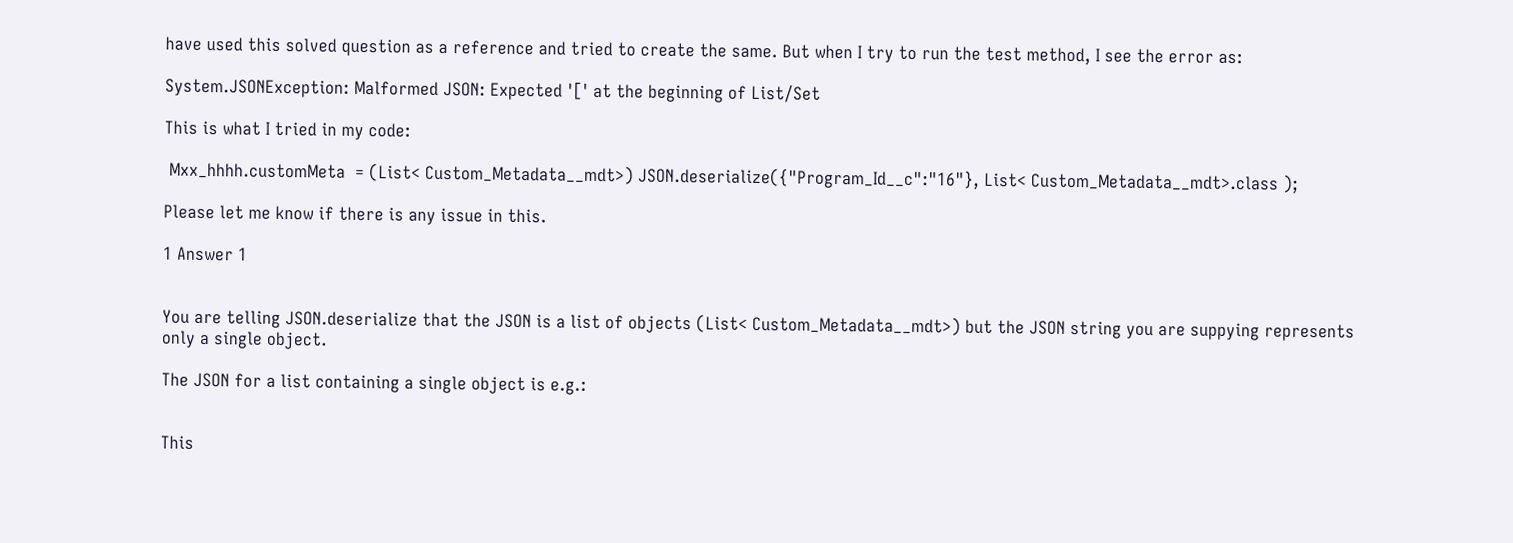have used this solved question as a reference and tried to create the same. But when I try to run the test method, I see the error as:

System.JSONException: Malformed JSON: Expected '[' at the beginning of List/Set

This is what I tried in my code:

 Mxx_hhhh.customMeta  = (List< Custom_Metadata__mdt>) JSON.deserialize({"Program_Id__c":"16"}, List< Custom_Metadata__mdt>.class );

Please let me know if there is any issue in this.

1 Answer 1


You are telling JSON.deserialize that the JSON is a list of objects (List< Custom_Metadata__mdt>) but the JSON string you are suppying represents only a single object.

The JSON for a list containing a single object is e.g.:


This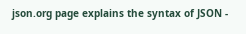json.org page explains the syntax of JSON -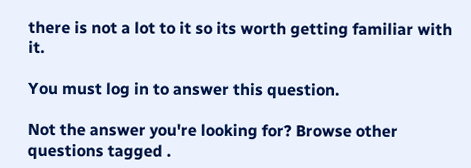there is not a lot to it so its worth getting familiar with it.

You must log in to answer this question.

Not the answer you're looking for? Browse other questions tagged .